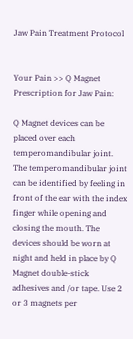Jaw Pain Treatment Protocol


Your Pain >> Q Magnet Prescription for Jaw Pain:

Q Magnet devices can be placed over each temperomandibular joint. The temperomandibular joint can be identified by feeling in front of the ear with the index finger while opening and closing the mouth. The devices should be worn at night and held in place by Q Magnet double-stick adhesives and /or tape. Use 2 or 3 magnets per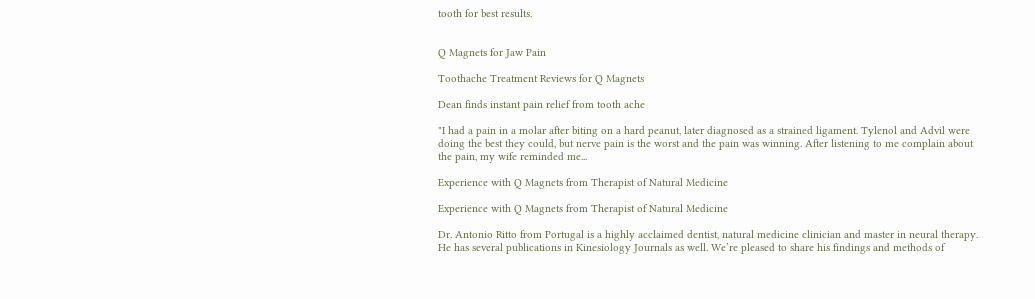tooth for best results.


Q Magnets for Jaw Pain

Toothache Treatment Reviews for Q Magnets

Dean finds instant pain relief from tooth ache

"I had a pain in a molar after biting on a hard peanut, later diagnosed as a strained ligament. Tylenol and Advil were doing the best they could, but nerve pain is the worst and the pain was winning. After listening to me complain about the pain, my wife reminded me...

Experience with Q Magnets from Therapist of Natural Medicine

Experience with Q Magnets from Therapist of Natural Medicine

Dr. Antonio Ritto from Portugal is a highly acclaimed dentist, natural medicine clinician and master in neural therapy. He has several publications in Kinesiology Journals as well. We’re pleased to share his findings and methods of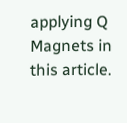applying Q Magnets in this article.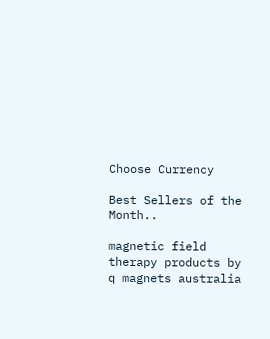Choose Currency

Best Sellers of the Month..

magnetic field therapy products by q magnets australia